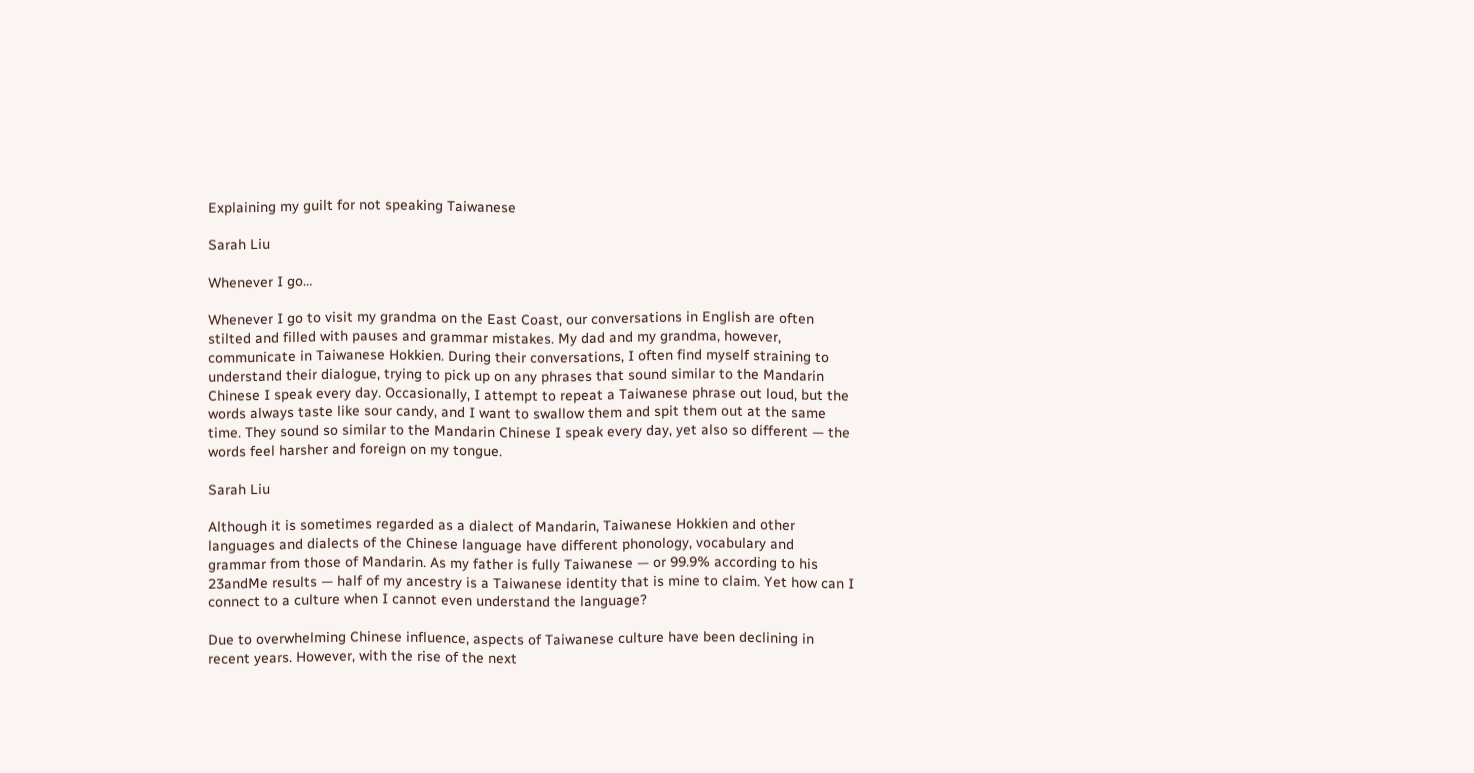Explaining my guilt for not speaking Taiwanese

Sarah Liu

Whenever I go…

Whenever I go to visit my grandma on the East Coast, our conversations in English are often stilted and filled with pauses and grammar mistakes. My dad and my grandma, however, communicate in Taiwanese Hokkien. During their conversations, I often find myself straining to understand their dialogue, trying to pick up on any phrases that sound similar to the Mandarin Chinese I speak every day. Occasionally, I attempt to repeat a Taiwanese phrase out loud, but the words always taste like sour candy, and I want to swallow them and spit them out at the same time. They sound so similar to the Mandarin Chinese I speak every day, yet also so different — the words feel harsher and foreign on my tongue.

Sarah Liu

Although it is sometimes regarded as a dialect of Mandarin, Taiwanese Hokkien and other languages and dialects of the Chinese language have different phonology, vocabulary and grammar from those of Mandarin. As my father is fully Taiwanese — or 99.9% according to his 23andMe results — half of my ancestry is a Taiwanese identity that is mine to claim. Yet how can I connect to a culture when I cannot even understand the language?

Due to overwhelming Chinese influence, aspects of Taiwanese culture have been declining in recent years. However, with the rise of the next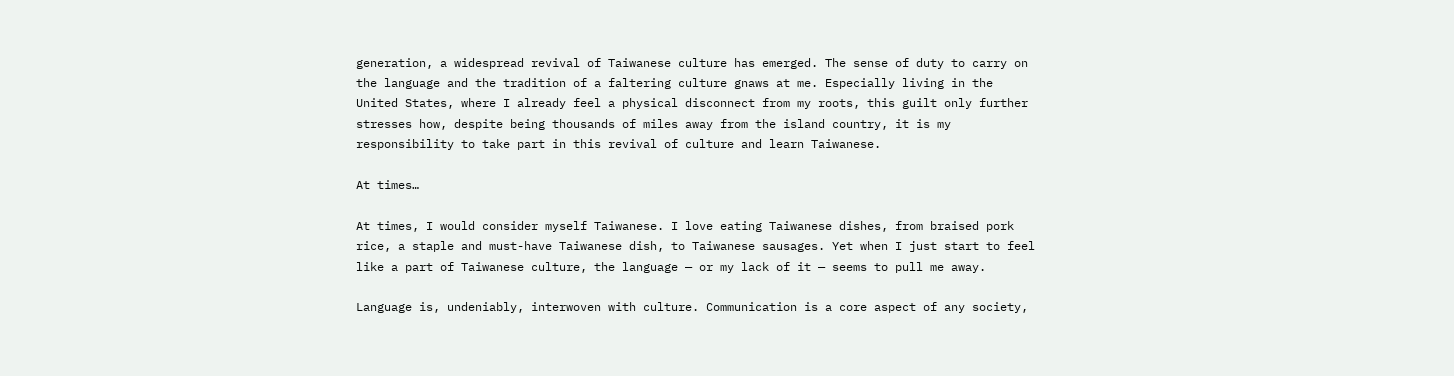generation, a widespread revival of Taiwanese culture has emerged. The sense of duty to carry on the language and the tradition of a faltering culture gnaws at me. Especially living in the United States, where I already feel a physical disconnect from my roots, this guilt only further stresses how, despite being thousands of miles away from the island country, it is my responsibility to take part in this revival of culture and learn Taiwanese.

At times…

At times, I would consider myself Taiwanese. I love eating Taiwanese dishes, from braised pork rice, a staple and must-have Taiwanese dish, to Taiwanese sausages. Yet when I just start to feel like a part of Taiwanese culture, the language — or my lack of it — seems to pull me away.

Language is, undeniably, interwoven with culture. Communication is a core aspect of any society,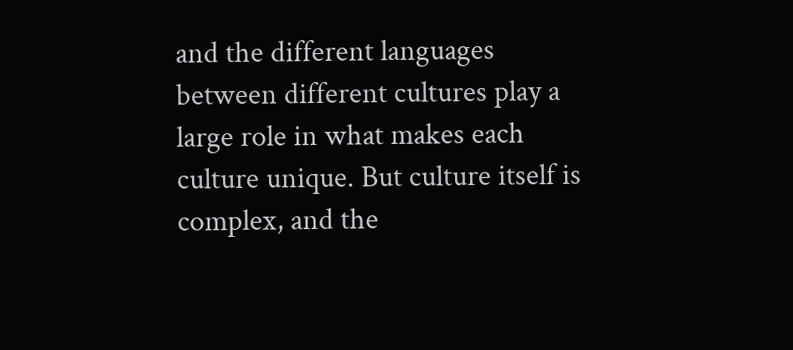and the different languages between different cultures play a large role in what makes each culture unique. But culture itself is complex, and the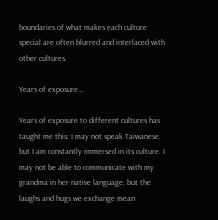boundaries of what makes each culture special are often blurred and interlaced with other cultures.

Years of exposure…

Years of exposure to different cultures has taught me this: I may not speak Taiwanese, but I am constantly immersed in its culture. I may not be able to communicate with my grandma in her native language, but the laughs and hugs we exchange mean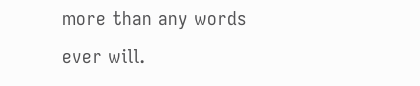more than any words ever will.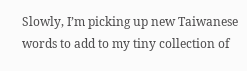Slowly, I’m picking up new Taiwanese words to add to my tiny collection of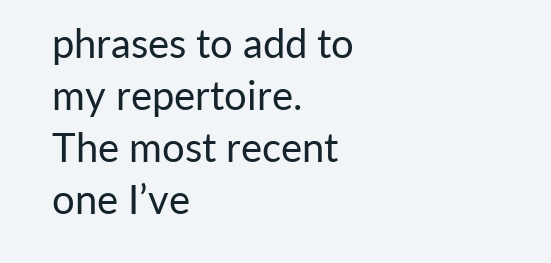phrases to add to my repertoire. The most recent one I’ve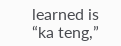learned is “ka teng,”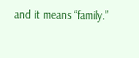and it means “family.”